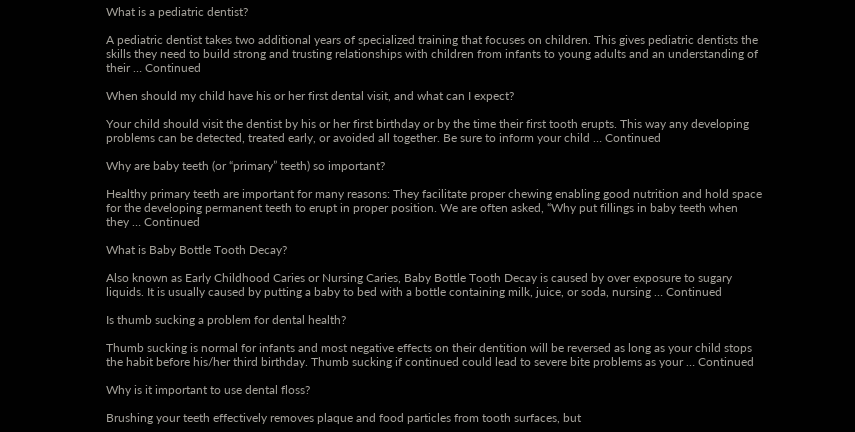What is a pediatric dentist?

A pediatric dentist takes two additional years of specialized training that focuses on children. This gives pediatric dentists the skills they need to build strong and trusting relationships with children from infants to young adults and an understanding of their … Continued

When should my child have his or her first dental visit, and what can I expect?

Your child should visit the dentist by his or her first birthday or by the time their first tooth erupts. This way any developing problems can be detected, treated early, or avoided all together. Be sure to inform your child … Continued

Why are baby teeth (or “primary” teeth) so important?

Healthy primary teeth are important for many reasons: They facilitate proper chewing enabling good nutrition and hold space for the developing permanent teeth to erupt in proper position. We are often asked, “Why put fillings in baby teeth when they … Continued

What is Baby Bottle Tooth Decay?

Also known as Early Childhood Caries or Nursing Caries, Baby Bottle Tooth Decay is caused by over exposure to sugary liquids. It is usually caused by putting a baby to bed with a bottle containing milk, juice, or soda, nursing … Continued

Is thumb sucking a problem for dental health?

Thumb sucking is normal for infants and most negative effects on their dentition will be reversed as long as your child stops the habit before his/her third birthday. Thumb sucking if continued could lead to severe bite problems as your … Continued

Why is it important to use dental floss?

Brushing your teeth effectively removes plaque and food particles from tooth surfaces, but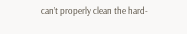can’t properly clean the hard-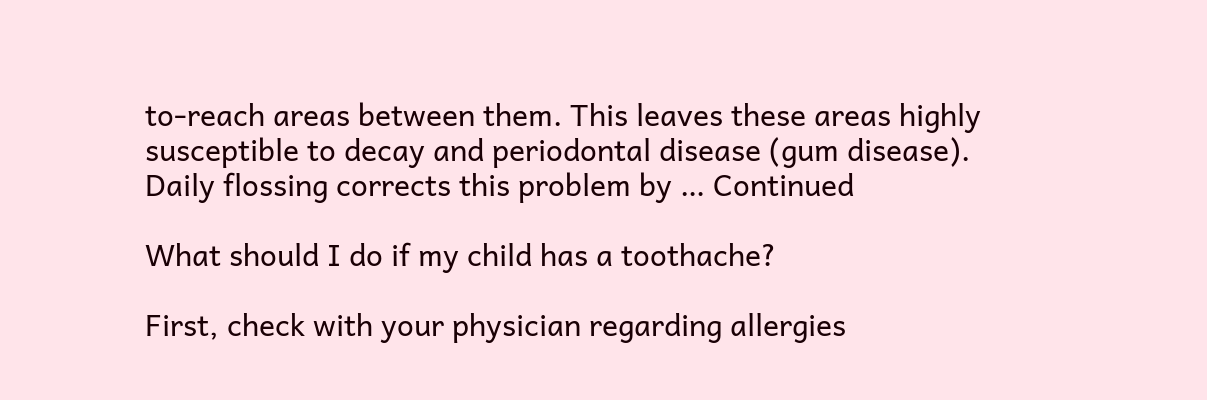to-reach areas between them. This leaves these areas highly susceptible to decay and periodontal disease (gum disease). Daily flossing corrects this problem by … Continued

What should I do if my child has a toothache?

First, check with your physician regarding allergies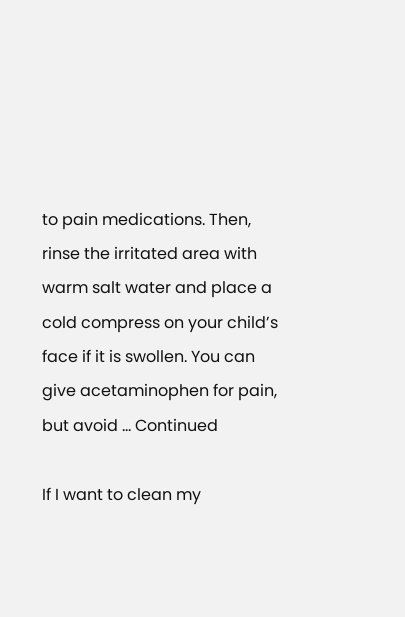to pain medications. Then, rinse the irritated area with warm salt water and place a cold compress on your child’s face if it is swollen. You can give acetaminophen for pain, but avoid … Continued

If I want to clean my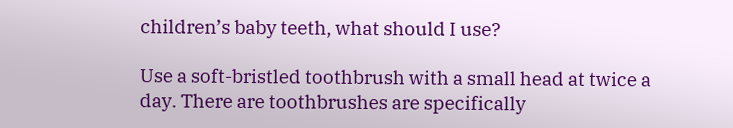children’s baby teeth, what should I use?

Use a soft-bristled toothbrush with a small head at twice a day. There are toothbrushes are specifically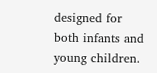designed for both infants and young children.